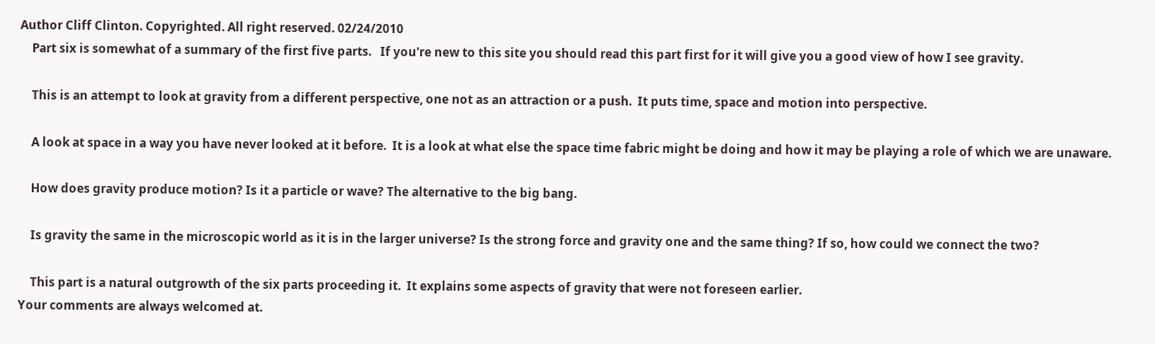Author Cliff Clinton. Copyrighted. All right reserved. 02/24/2010
    Part six is somewhat of a summary of the first five parts.   If you're new to this site you should read this part first for it will give you a good view of how I see gravity.

    This is an attempt to look at gravity from a different perspective, one not as an attraction or a push.  It puts time, space and motion into perspective.

    A look at space in a way you have never looked at it before.  It is a look at what else the space time fabric might be doing and how it may be playing a role of which we are unaware.

    How does gravity produce motion? Is it a particle or wave? The alternative to the big bang.

    Is gravity the same in the microscopic world as it is in the larger universe? Is the strong force and gravity one and the same thing? If so, how could we connect the two?

    This part is a natural outgrowth of the six parts proceeding it.  It explains some aspects of gravity that were not foreseen earlier.
Your comments are always welcomed at.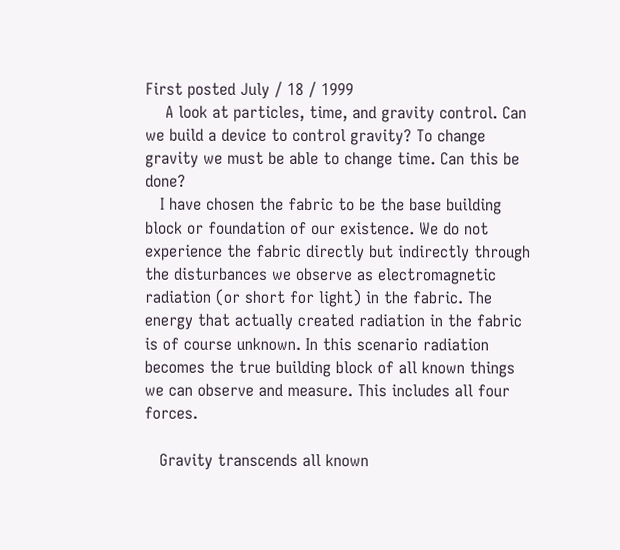First posted July / 18 / 1999
    A look at particles, time, and gravity control. Can we build a device to control gravity? To change gravity we must be able to change time. Can this be done?
   I have chosen the fabric to be the base building block or foundation of our existence. We do not experience the fabric directly but indirectly through the disturbances we observe as electromagnetic radiation (or short for light) in the fabric. The energy that actually created radiation in the fabric is of course unknown. In this scenario radiation becomes the true building block of all known things we can observe and measure. This includes all four forces.

   Gravity transcends all known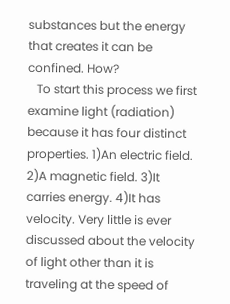substances but the energy that creates it can be confined. How?
   To start this process we first examine light (radiation) because it has four distinct properties. 1)An electric field. 2)A magnetic field. 3)It carries energy. 4)It has velocity. Very little is ever discussed about the velocity of light other than it is traveling at the speed of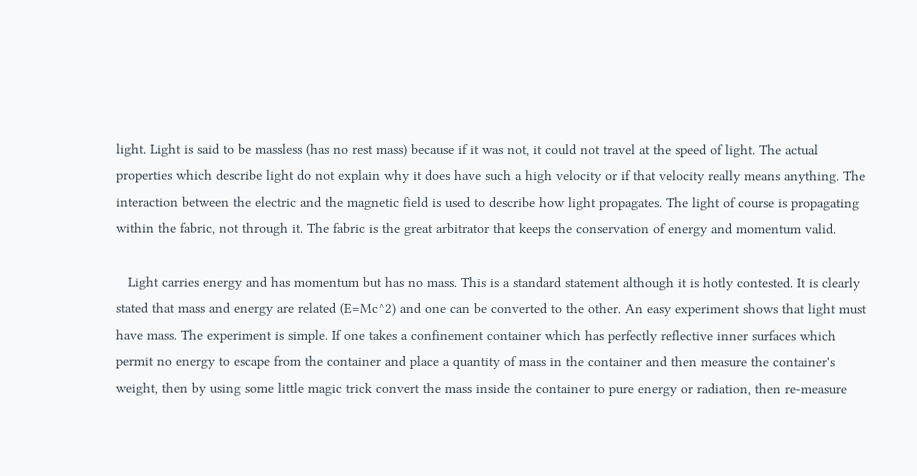light. Light is said to be massless (has no rest mass) because if it was not, it could not travel at the speed of light. The actual properties which describe light do not explain why it does have such a high velocity or if that velocity really means anything. The interaction between the electric and the magnetic field is used to describe how light propagates. The light of course is propagating within the fabric, not through it. The fabric is the great arbitrator that keeps the conservation of energy and momentum valid.

   Light carries energy and has momentum but has no mass. This is a standard statement although it is hotly contested. It is clearly stated that mass and energy are related (E=Mc^2) and one can be converted to the other. An easy experiment shows that light must have mass. The experiment is simple. If one takes a confinement container which has perfectly reflective inner surfaces which permit no energy to escape from the container and place a quantity of mass in the container and then measure the container's weight, then by using some little magic trick convert the mass inside the container to pure energy or radiation, then re-measure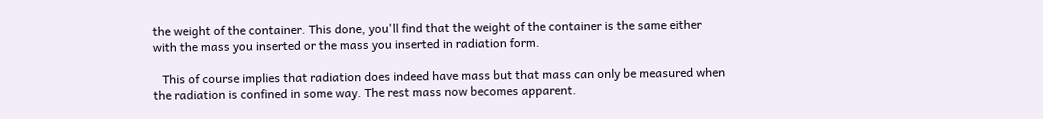the weight of the container. This done, you'll find that the weight of the container is the same either with the mass you inserted or the mass you inserted in radiation form.

   This of course implies that radiation does indeed have mass but that mass can only be measured when the radiation is confined in some way. The rest mass now becomes apparent.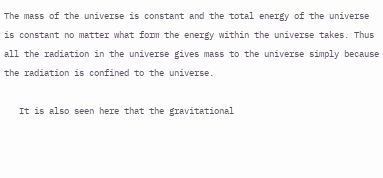The mass of the universe is constant and the total energy of the universe is constant no matter what form the energy within the universe takes. Thus all the radiation in the universe gives mass to the universe simply because the radiation is confined to the universe.

   It is also seen here that the gravitational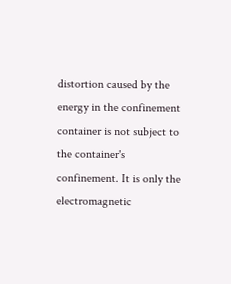distortion caused by the energy in the confinement container is not subject to the container's confinement. It is only the electromagnetic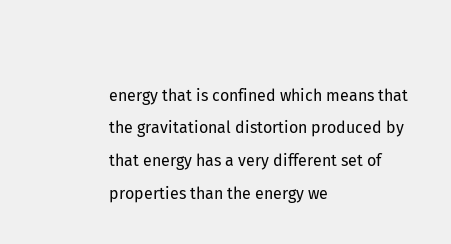energy that is confined which means that the gravitational distortion produced by that energy has a very different set of properties than the energy we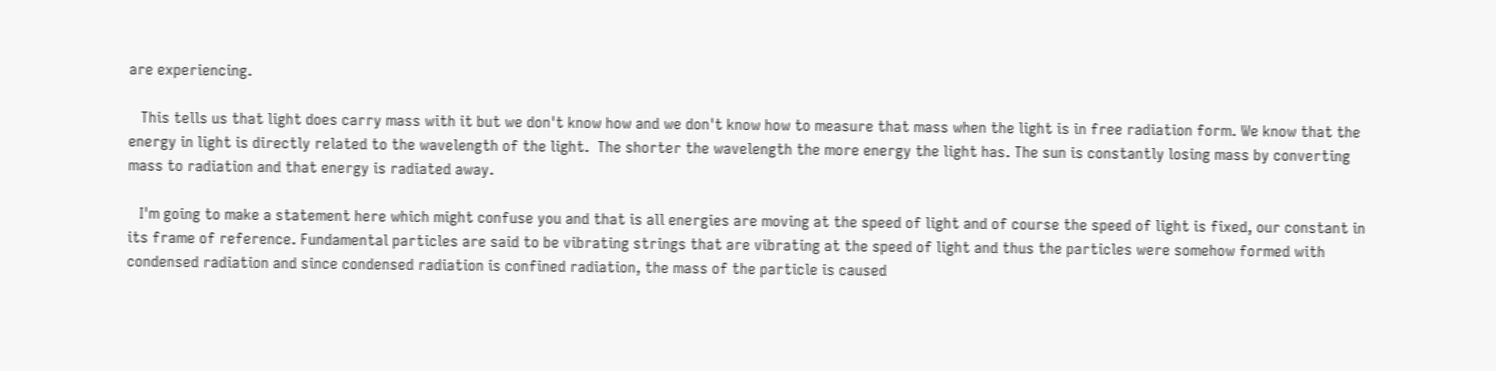are experiencing.

   This tells us that light does carry mass with it but we don't know how and we don't know how to measure that mass when the light is in free radiation form. We know that the energy in light is directly related to the wavelength of the light.  The shorter the wavelength the more energy the light has. The sun is constantly losing mass by converting mass to radiation and that energy is radiated away.

   I'm going to make a statement here which might confuse you and that is all energies are moving at the speed of light and of course the speed of light is fixed, our constant in its frame of reference. Fundamental particles are said to be vibrating strings that are vibrating at the speed of light and thus the particles were somehow formed with condensed radiation and since condensed radiation is confined radiation, the mass of the particle is caused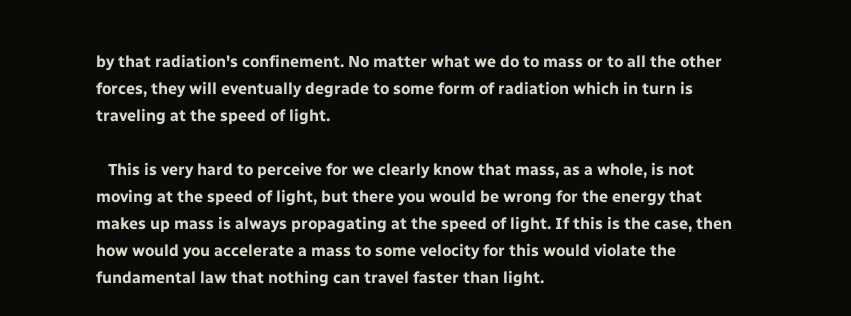by that radiation's confinement. No matter what we do to mass or to all the other forces, they will eventually degrade to some form of radiation which in turn is traveling at the speed of light.

   This is very hard to perceive for we clearly know that mass, as a whole, is not moving at the speed of light, but there you would be wrong for the energy that makes up mass is always propagating at the speed of light. If this is the case, then how would you accelerate a mass to some velocity for this would violate the fundamental law that nothing can travel faster than light.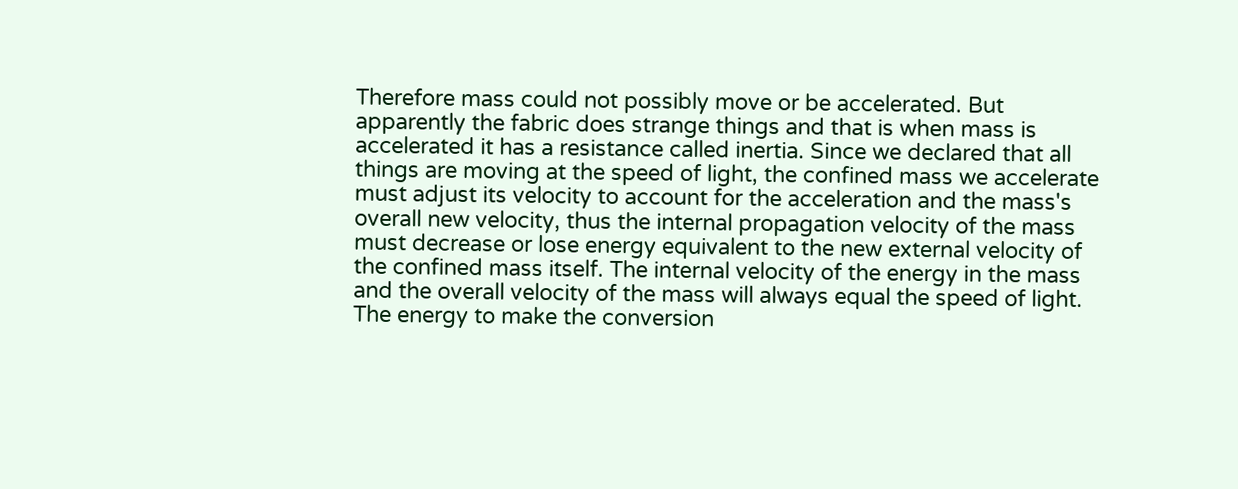Therefore mass could not possibly move or be accelerated. But apparently the fabric does strange things and that is when mass is accelerated it has a resistance called inertia. Since we declared that all things are moving at the speed of light, the confined mass we accelerate must adjust its velocity to account for the acceleration and the mass's overall new velocity, thus the internal propagation velocity of the mass must decrease or lose energy equivalent to the new external velocity of the confined mass itself. The internal velocity of the energy in the mass and the overall velocity of the mass will always equal the speed of light. The energy to make the conversion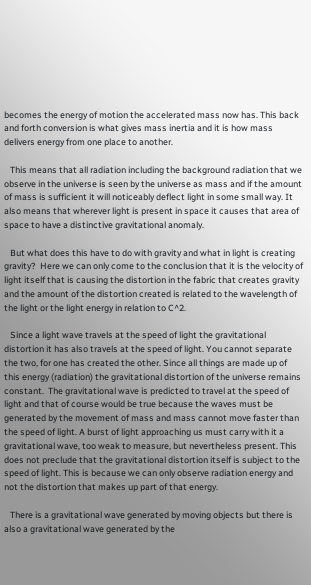becomes the energy of motion the accelerated mass now has. This back and forth conversion is what gives mass inertia and it is how mass delivers energy from one place to another.

   This means that all radiation including the background radiation that we observe in the universe is seen by the universe as mass and if the amount of mass is sufficient it will noticeably deflect light in some small way. It also means that wherever light is present in space it causes that area of space to have a distinctive gravitational anomaly.

   But what does this have to do with gravity and what in light is creating gravity?  Here we can only come to the conclusion that it is the velocity of  light itself that is causing the distortion in the fabric that creates gravity and the amount of the distortion created is related to the wavelength of the light or the light energy in relation to C^2.

   Since a light wave travels at the speed of light the gravitational distortion it has also travels at the speed of light. You cannot separate the two, for one has created the other. Since all things are made up of this energy (radiation) the gravitational distortion of the universe remains constant.  The gravitational wave is predicted to travel at the speed of light and that of course would be true because the waves must be generated by the movement of mass and mass cannot move faster than the speed of light. A burst of light approaching us must carry with it a gravitational wave, too weak to measure, but nevertheless present. This does not preclude that the gravitational distortion itself is subject to the speed of light. This is because we can only observe radiation energy and not the distortion that makes up part of that energy.

   There is a gravitational wave generated by moving objects but there is also a gravitational wave generated by the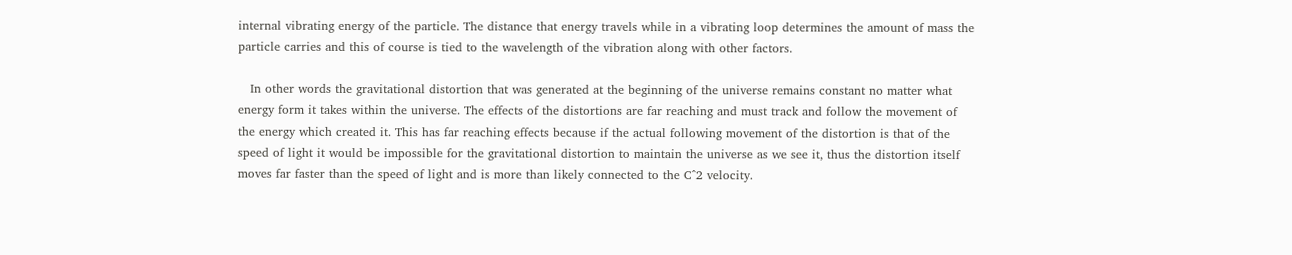internal vibrating energy of the particle. The distance that energy travels while in a vibrating loop determines the amount of mass the particle carries and this of course is tied to the wavelength of the vibration along with other factors.

   In other words the gravitational distortion that was generated at the beginning of the universe remains constant no matter what energy form it takes within the universe. The effects of the distortions are far reaching and must track and follow the movement of the energy which created it. This has far reaching effects because if the actual following movement of the distortion is that of the speed of light it would be impossible for the gravitational distortion to maintain the universe as we see it, thus the distortion itself moves far faster than the speed of light and is more than likely connected to the C^2 velocity.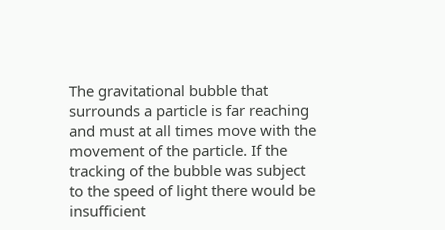The gravitational bubble that surrounds a particle is far reaching and must at all times move with the movement of the particle. If the tracking of the bubble was subject to the speed of light there would be insufficient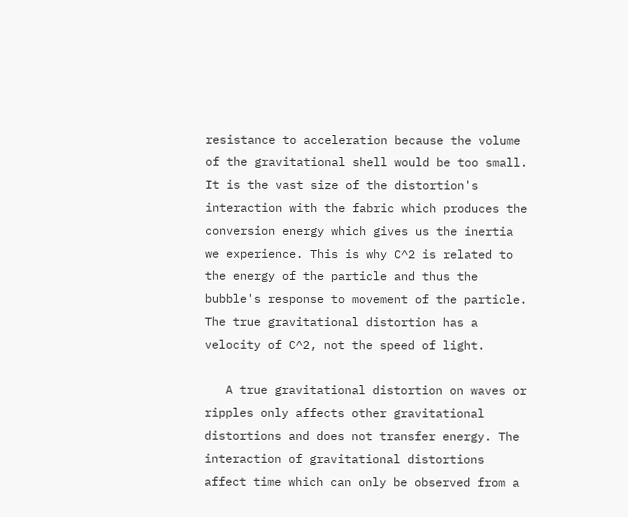resistance to acceleration because the volume of the gravitational shell would be too small. It is the vast size of the distortion's interaction with the fabric which produces the conversion energy which gives us the inertia we experience. This is why C^2 is related to the energy of the particle and thus the bubble's response to movement of the particle. The true gravitational distortion has a velocity of C^2, not the speed of light.

   A true gravitational distortion on waves or ripples only affects other gravitational distortions and does not transfer energy. The interaction of gravitational distortions affect time which can only be observed from a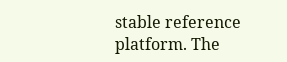stable reference platform. The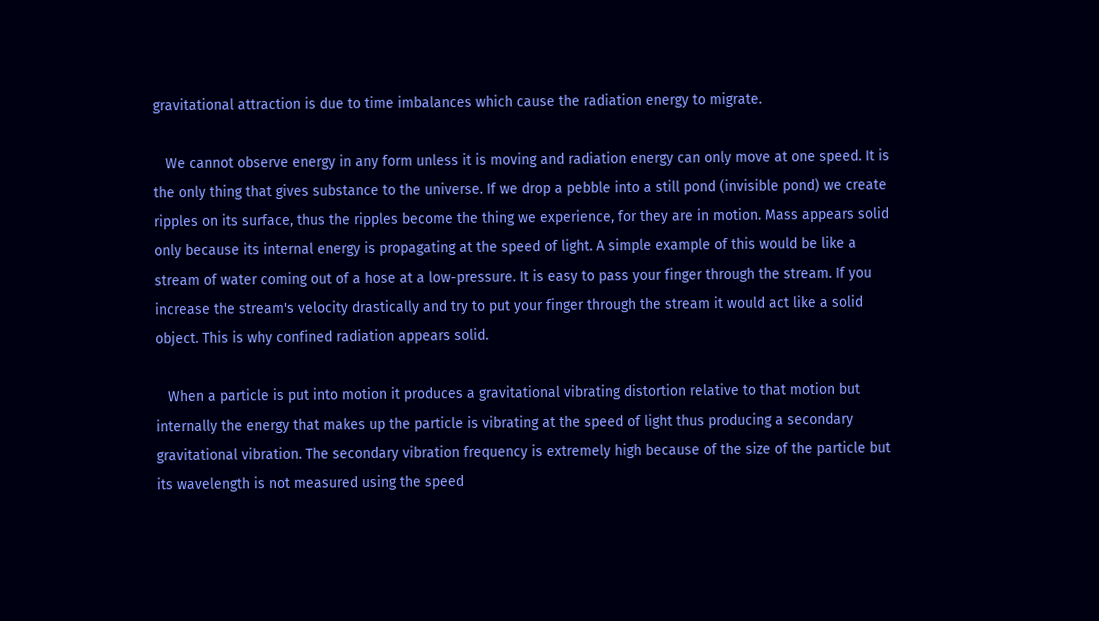gravitational attraction is due to time imbalances which cause the radiation energy to migrate.

   We cannot observe energy in any form unless it is moving and radiation energy can only move at one speed. It is the only thing that gives substance to the universe. If we drop a pebble into a still pond (invisible pond) we create ripples on its surface, thus the ripples become the thing we experience, for they are in motion. Mass appears solid only because its internal energy is propagating at the speed of light. A simple example of this would be like a stream of water coming out of a hose at a low-pressure. It is easy to pass your finger through the stream. If you increase the stream's velocity drastically and try to put your finger through the stream it would act like a solid object. This is why confined radiation appears solid.

   When a particle is put into motion it produces a gravitational vibrating distortion relative to that motion but internally the energy that makes up the particle is vibrating at the speed of light thus producing a secondary gravitational vibration. The secondary vibration frequency is extremely high because of the size of the particle but its wavelength is not measured using the speed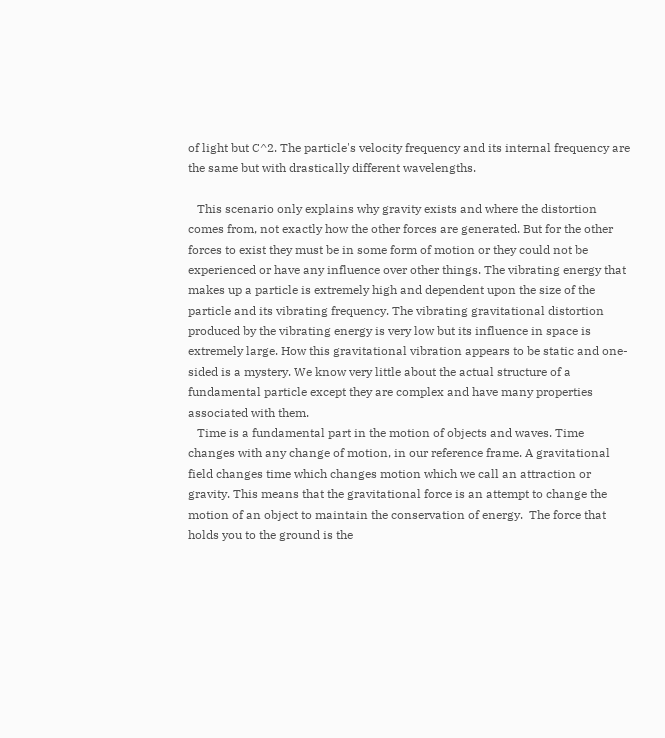of light but C^2. The particle's velocity frequency and its internal frequency are the same but with drastically different wavelengths.

   This scenario only explains why gravity exists and where the distortion comes from, not exactly how the other forces are generated. But for the other forces to exist they must be in some form of motion or they could not be experienced or have any influence over other things. The vibrating energy that makes up a particle is extremely high and dependent upon the size of the particle and its vibrating frequency. The vibrating gravitational distortion produced by the vibrating energy is very low but its influence in space is extremely large. How this gravitational vibration appears to be static and one-sided is a mystery. We know very little about the actual structure of a fundamental particle except they are complex and have many properties associated with them.
   Time is a fundamental part in the motion of objects and waves. Time changes with any change of motion, in our reference frame. A gravitational field changes time which changes motion which we call an attraction or gravity. This means that the gravitational force is an attempt to change the motion of an object to maintain the conservation of energy.  The force that holds you to the ground is the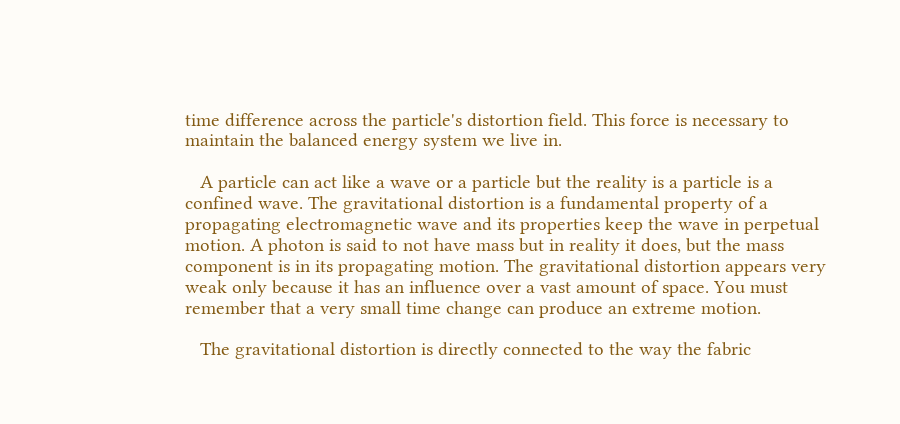time difference across the particle's distortion field. This force is necessary to maintain the balanced energy system we live in.

   A particle can act like a wave or a particle but the reality is a particle is a confined wave. The gravitational distortion is a fundamental property of a propagating electromagnetic wave and its properties keep the wave in perpetual motion. A photon is said to not have mass but in reality it does, but the mass component is in its propagating motion. The gravitational distortion appears very weak only because it has an influence over a vast amount of space. You must remember that a very small time change can produce an extreme motion.

   The gravitational distortion is directly connected to the way the fabric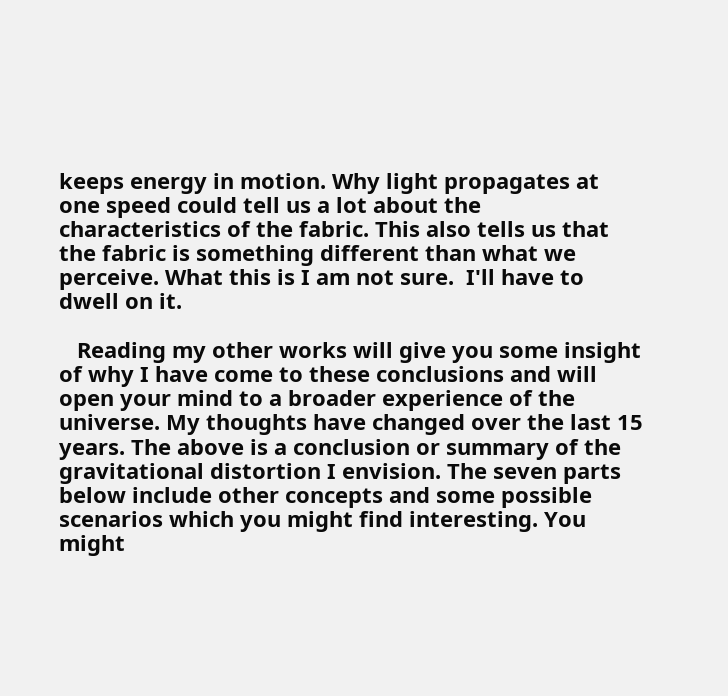keeps energy in motion. Why light propagates at one speed could tell us a lot about the characteristics of the fabric. This also tells us that the fabric is something different than what we perceive. What this is I am not sure.  I'll have to dwell on it.

   Reading my other works will give you some insight of why I have come to these conclusions and will open your mind to a broader experience of the universe. My thoughts have changed over the last 15 years. The above is a conclusion or summary of the gravitational distortion I envision. The seven parts below include other concepts and some possible scenarios which you might find interesting. You might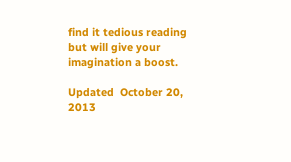find it tedious reading but will give your imagination a boost.

Updated  October 20, 2013